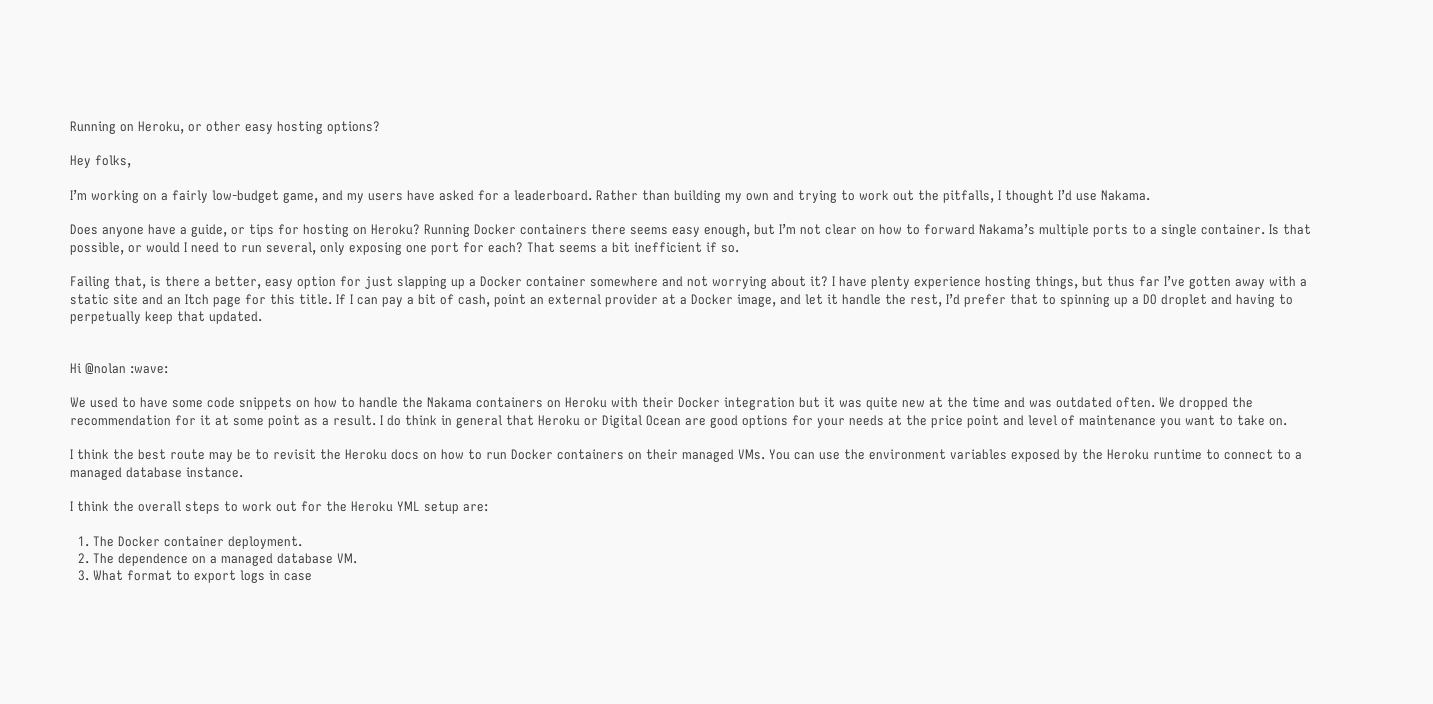Running on Heroku, or other easy hosting options?

Hey folks,

I’m working on a fairly low-budget game, and my users have asked for a leaderboard. Rather than building my own and trying to work out the pitfalls, I thought I’d use Nakama.

Does anyone have a guide, or tips for hosting on Heroku? Running Docker containers there seems easy enough, but I’m not clear on how to forward Nakama’s multiple ports to a single container. Is that possible, or would I need to run several, only exposing one port for each? That seems a bit inefficient if so.

Failing that, is there a better, easy option for just slapping up a Docker container somewhere and not worrying about it? I have plenty experience hosting things, but thus far I’ve gotten away with a static site and an Itch page for this title. If I can pay a bit of cash, point an external provider at a Docker image, and let it handle the rest, I’d prefer that to spinning up a DO droplet and having to perpetually keep that updated.


Hi @nolan :wave:

We used to have some code snippets on how to handle the Nakama containers on Heroku with their Docker integration but it was quite new at the time and was outdated often. We dropped the recommendation for it at some point as a result. I do think in general that Heroku or Digital Ocean are good options for your needs at the price point and level of maintenance you want to take on.

I think the best route may be to revisit the Heroku docs on how to run Docker containers on their managed VMs. You can use the environment variables exposed by the Heroku runtime to connect to a managed database instance.

I think the overall steps to work out for the Heroku YML setup are:

  1. The Docker container deployment.
  2. The dependence on a managed database VM.
  3. What format to export logs in case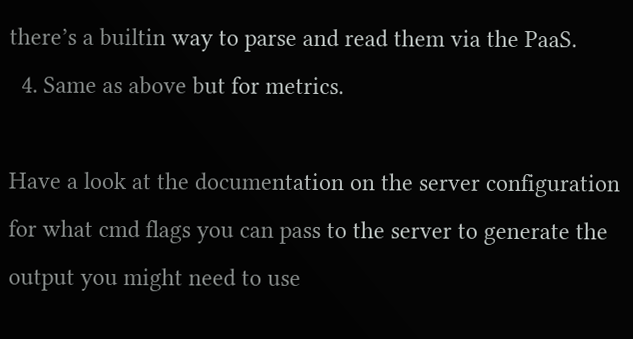there’s a builtin way to parse and read them via the PaaS.
  4. Same as above but for metrics.

Have a look at the documentation on the server configuration for what cmd flags you can pass to the server to generate the output you might need to use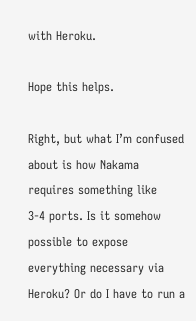with Heroku.

Hope this helps.

Right, but what I’m confused about is how Nakama requires something like
3-4 ports. Is it somehow possible to expose everything necessary via
Heroku? Or do I have to run a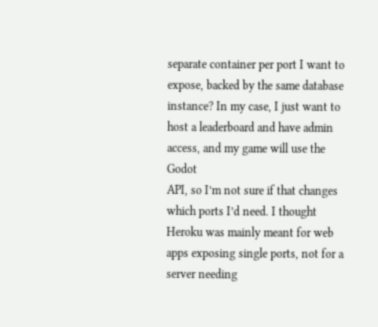separate container per port I want to
expose, backed by the same database instance? In my case, I just want to
host a leaderboard and have admin access, and my game will use the Godot
API, so I’m not sure if that changes which ports I’d need. I thought
Heroku was mainly meant for web apps exposing single ports, not for a
server needing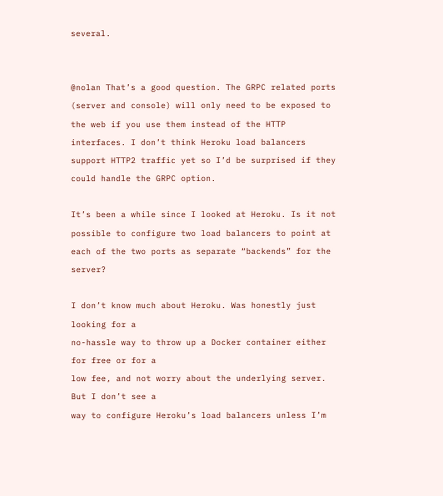several.


@nolan That’s a good question. The GRPC related ports (server and console) will only need to be exposed to the web if you use them instead of the HTTP interfaces. I don’t think Heroku load balancers support HTTP2 traffic yet so I’d be surprised if they could handle the GRPC option.

It’s been a while since I looked at Heroku. Is it not possible to configure two load balancers to point at each of the two ports as separate “backends” for the server?

I don’t know much about Heroku. Was honestly just looking for a
no-hassle way to throw up a Docker container either for free or for a
low fee, and not worry about the underlying server. But I don’t see a
way to configure Heroku’s load balancers unless I’m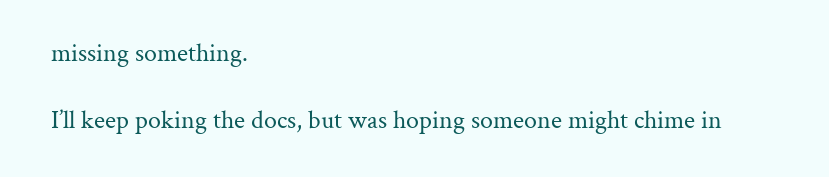missing something.

I’ll keep poking the docs, but was hoping someone might chime in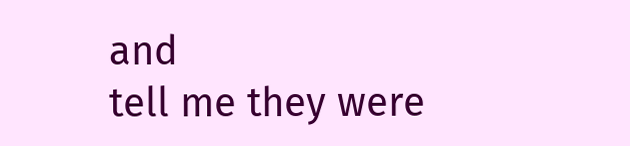and
tell me they were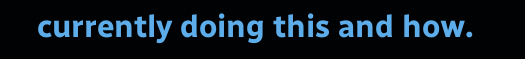currently doing this and how.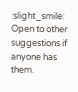:slight_smile: Open to other
suggestions if anyone has them.